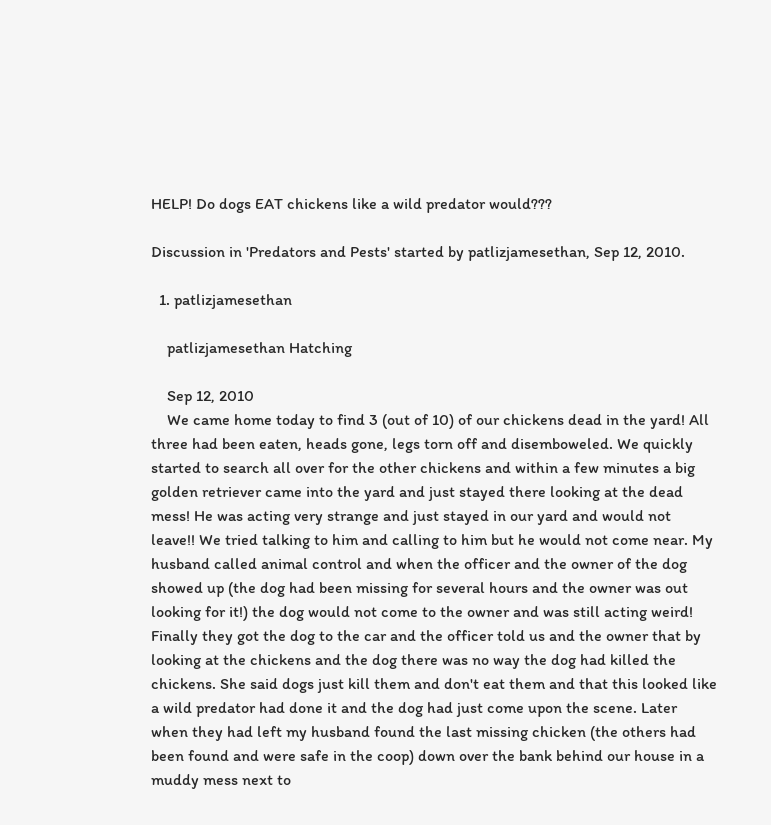HELP! Do dogs EAT chickens like a wild predator would???

Discussion in 'Predators and Pests' started by patlizjamesethan, Sep 12, 2010.

  1. patlizjamesethan

    patlizjamesethan Hatching

    Sep 12, 2010
    We came home today to find 3 (out of 10) of our chickens dead in the yard! All three had been eaten, heads gone, legs torn off and disemboweled. We quickly started to search all over for the other chickens and within a few minutes a big golden retriever came into the yard and just stayed there looking at the dead mess! He was acting very strange and just stayed in our yard and would not leave!! We tried talking to him and calling to him but he would not come near. My husband called animal control and when the officer and the owner of the dog showed up (the dog had been missing for several hours and the owner was out looking for it!) the dog would not come to the owner and was still acting weird! Finally they got the dog to the car and the officer told us and the owner that by looking at the chickens and the dog there was no way the dog had killed the chickens. She said dogs just kill them and don't eat them and that this looked like a wild predator had done it and the dog had just come upon the scene. Later when they had left my husband found the last missing chicken (the others had been found and were safe in the coop) down over the bank behind our house in a muddy mess next to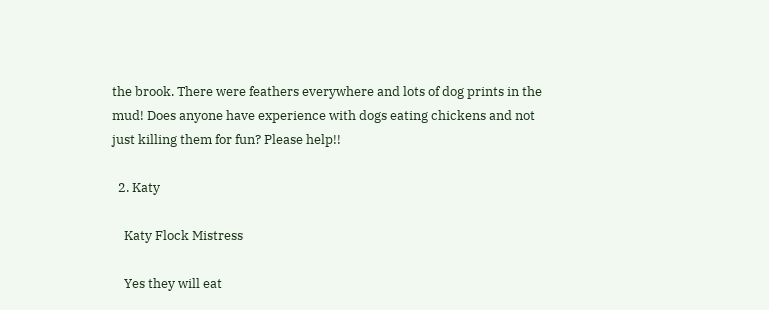the brook. There were feathers everywhere and lots of dog prints in the mud! Does anyone have experience with dogs eating chickens and not just killing them for fun? Please help!!

  2. Katy

    Katy Flock Mistress

    Yes they will eat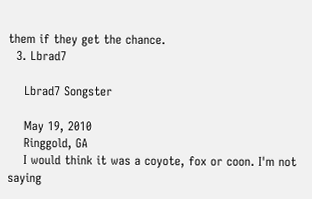them if they get the chance.
  3. Lbrad7

    Lbrad7 Songster

    May 19, 2010
    Ringgold, GA
    I would think it was a coyote, fox or coon. I'm not saying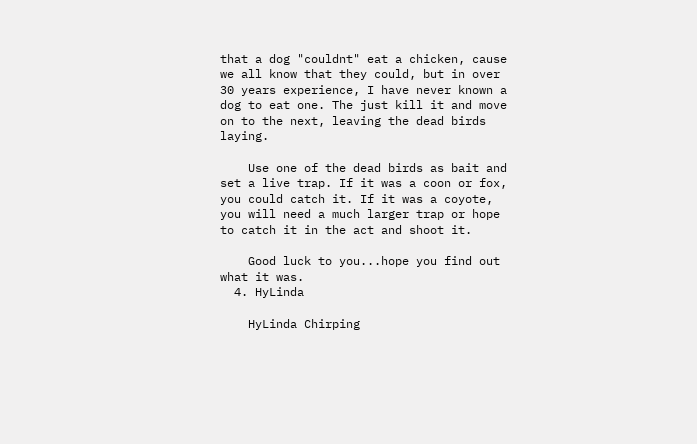that a dog "couldnt" eat a chicken, cause we all know that they could, but in over 30 years experience, I have never known a dog to eat one. The just kill it and move on to the next, leaving the dead birds laying.

    Use one of the dead birds as bait and set a live trap. If it was a coon or fox, you could catch it. If it was a coyote, you will need a much larger trap or hope to catch it in the act and shoot it.

    Good luck to you...hope you find out what it was.
  4. HyLinda

    HyLinda Chirping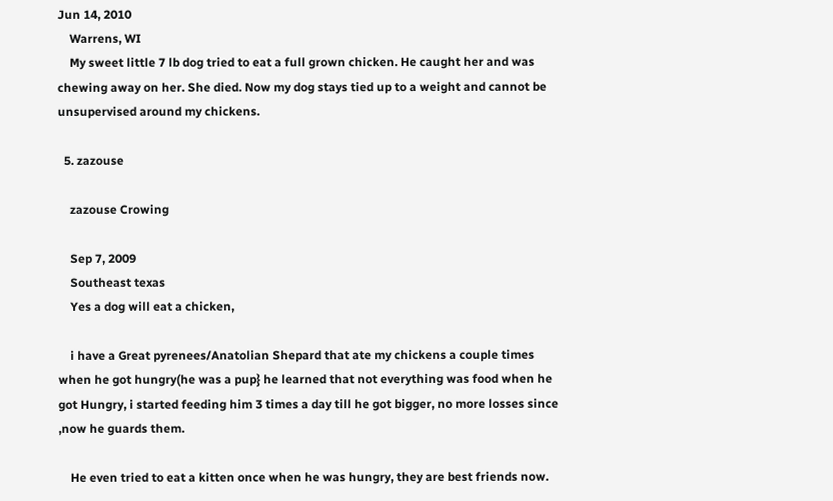Jun 14, 2010
    Warrens, WI
    My sweet little 7 lb dog tried to eat a full grown chicken. He caught her and was chewing away on her. She died. Now my dog stays tied up to a weight and cannot be unsupervised around my chickens.

  5. zazouse

    zazouse Crowing

    Sep 7, 2009
    Southeast texas
    Yes a dog will eat a chicken,

    i have a Great pyrenees/Anatolian Shepard that ate my chickens a couple times when he got hungry(he was a pup} he learned that not everything was food when he got Hungry, i started feeding him 3 times a day till he got bigger, no more losses since ,now he guards them.

    He even tried to eat a kitten once when he was hungry, they are best friends now.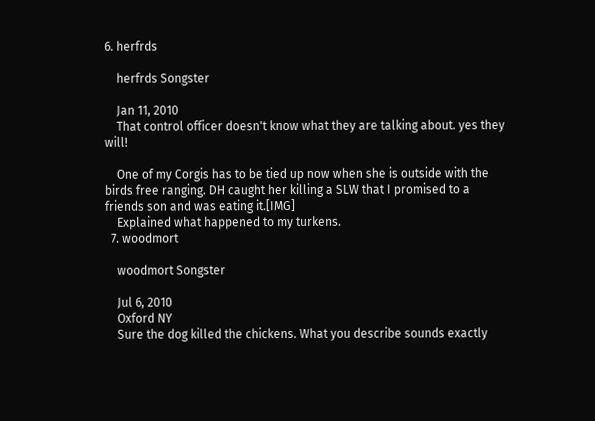6. herfrds

    herfrds Songster

    Jan 11, 2010
    That control officer doesn't know what they are talking about. yes they will!

    One of my Corgis has to be tied up now when she is outside with the birds free ranging. DH caught her killing a SLW that I promised to a friends son and was eating it.[IMG]
    Explained what happened to my turkens.
  7. woodmort

    woodmort Songster

    Jul 6, 2010
    Oxford NY
    Sure the dog killed the chickens. What you describe sounds exactly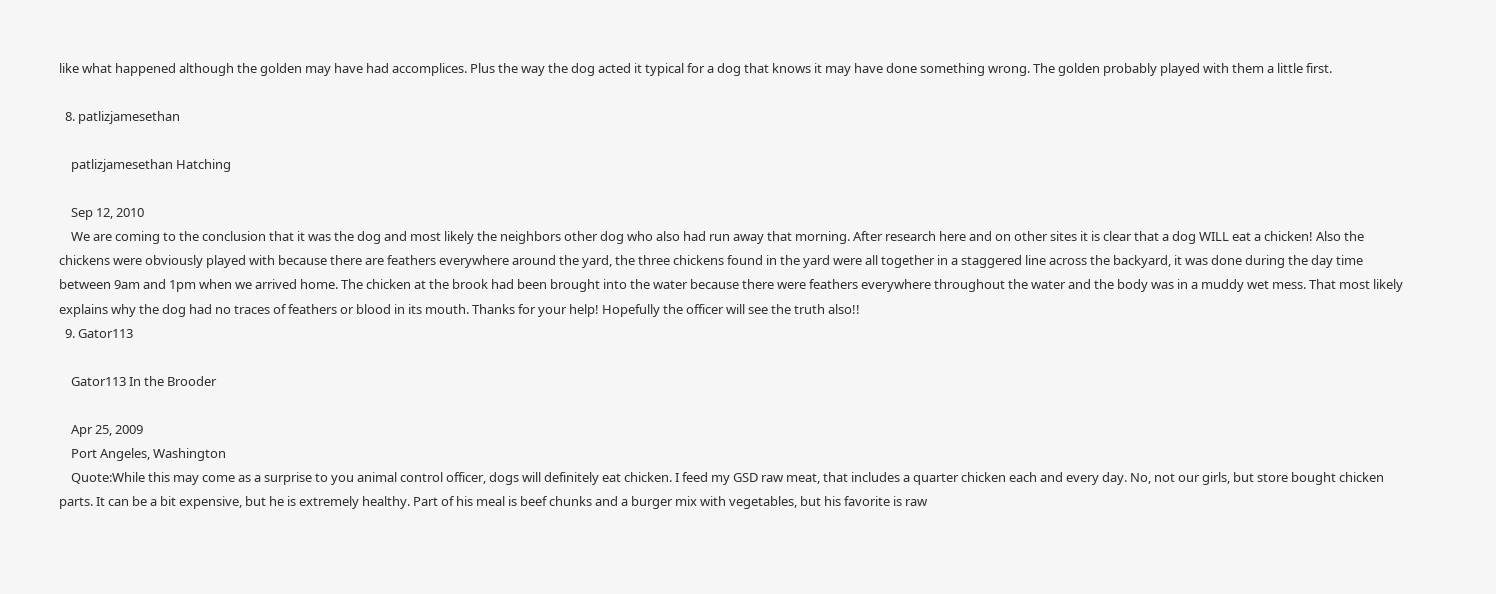like what happened although the golden may have had accomplices. Plus the way the dog acted it typical for a dog that knows it may have done something wrong. The golden probably played with them a little first.

  8. patlizjamesethan

    patlizjamesethan Hatching

    Sep 12, 2010
    We are coming to the conclusion that it was the dog and most likely the neighbors other dog who also had run away that morning. After research here and on other sites it is clear that a dog WILL eat a chicken! Also the chickens were obviously played with because there are feathers everywhere around the yard, the three chickens found in the yard were all together in a staggered line across the backyard, it was done during the day time between 9am and 1pm when we arrived home. The chicken at the brook had been brought into the water because there were feathers everywhere throughout the water and the body was in a muddy wet mess. That most likely explains why the dog had no traces of feathers or blood in its mouth. Thanks for your help! Hopefully the officer will see the truth also!!
  9. Gator113

    Gator113 In the Brooder

    Apr 25, 2009
    Port Angeles, Washington
    Quote:While this may come as a surprise to you animal control officer, dogs will definitely eat chicken. I feed my GSD raw meat, that includes a quarter chicken each and every day. No, not our girls, but store bought chicken parts. It can be a bit expensive, but he is extremely healthy. Part of his meal is beef chunks and a burger mix with vegetables, but his favorite is raw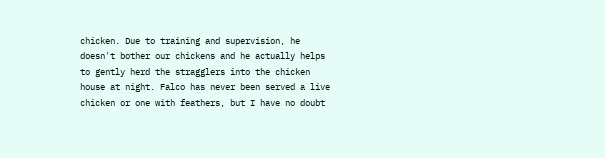chicken. Due to training and supervision, he doesn't bother our chickens and he actually helps to gently herd the stragglers into the chicken house at night. Falco has never been served a live chicken or one with feathers, but I have no doubt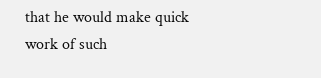that he would make quick work of such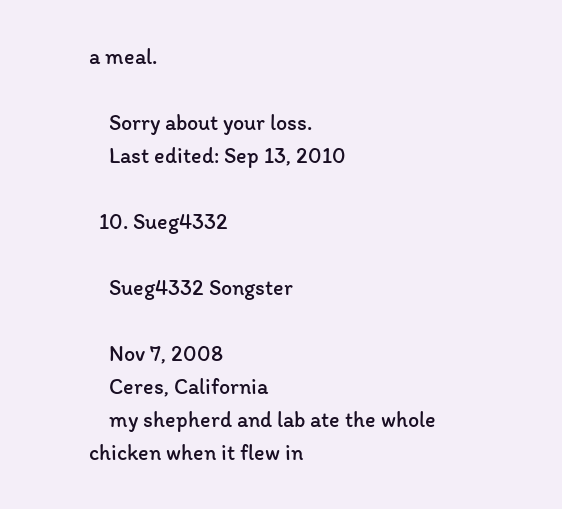a meal.

    Sorry about your loss.
    Last edited: Sep 13, 2010

  10. Sueg4332

    Sueg4332 Songster

    Nov 7, 2008
    Ceres, California
    my shepherd and lab ate the whole chicken when it flew in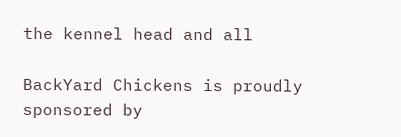the kennel head and all

BackYard Chickens is proudly sponsored by